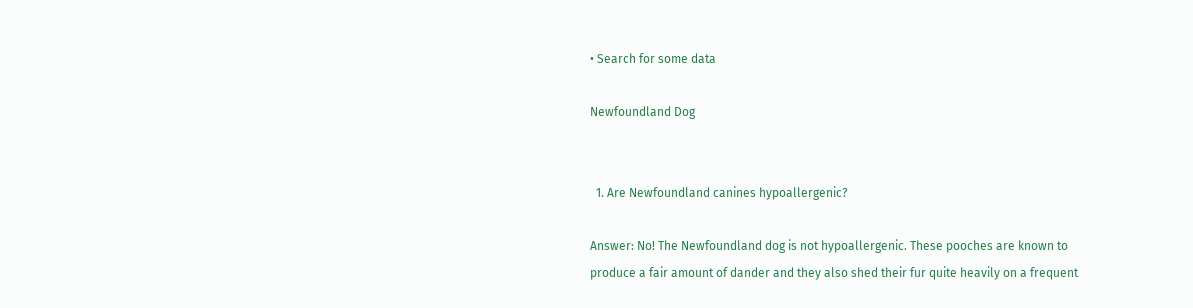• Search for some data

Newfoundland Dog


  1. Are Newfoundland canines hypoallergenic?

Answer: No! The Newfoundland dog is not hypoallergenic. These pooches are known to produce a fair amount of dander and they also shed their fur quite heavily on a frequent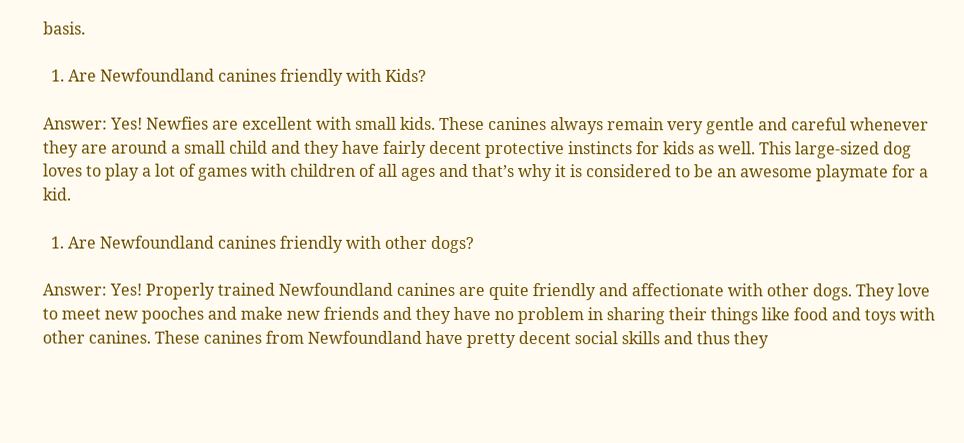basis.

  1. Are Newfoundland canines friendly with Kids?

Answer: Yes! Newfies are excellent with small kids. These canines always remain very gentle and careful whenever they are around a small child and they have fairly decent protective instincts for kids as well. This large-sized dog loves to play a lot of games with children of all ages and that’s why it is considered to be an awesome playmate for a kid.

  1. Are Newfoundland canines friendly with other dogs?

Answer: Yes! Properly trained Newfoundland canines are quite friendly and affectionate with other dogs. They love to meet new pooches and make new friends and they have no problem in sharing their things like food and toys with other canines. These canines from Newfoundland have pretty decent social skills and thus they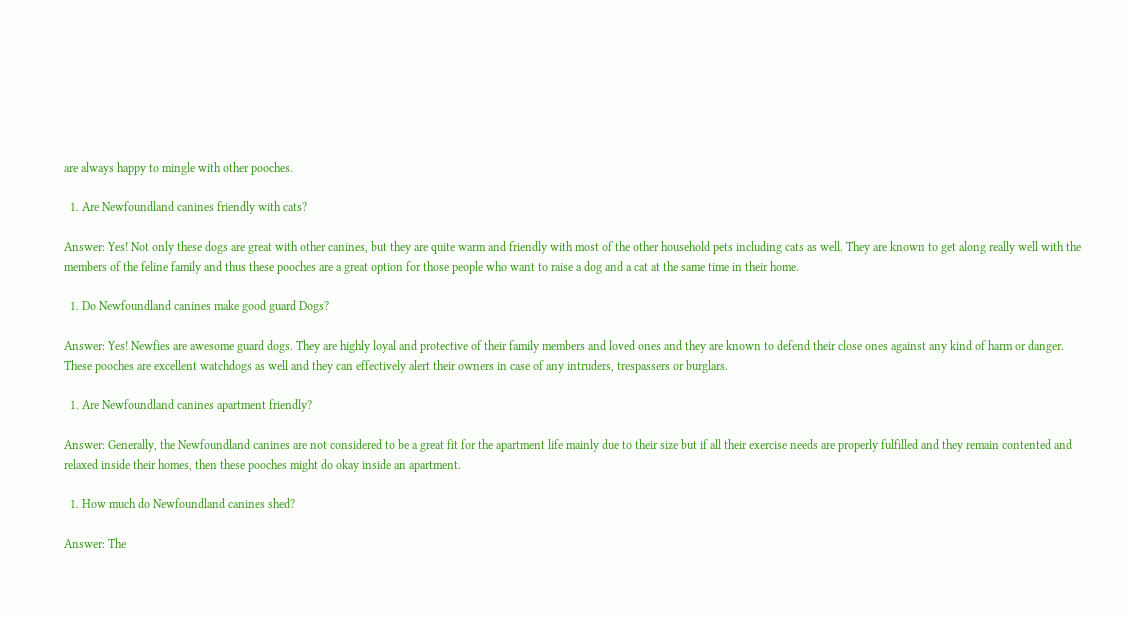are always happy to mingle with other pooches.

  1. Are Newfoundland canines friendly with cats?

Answer: Yes! Not only these dogs are great with other canines, but they are quite warm and friendly with most of the other household pets including cats as well. They are known to get along really well with the members of the feline family and thus these pooches are a great option for those people who want to raise a dog and a cat at the same time in their home.

  1. Do Newfoundland canines make good guard Dogs?

Answer: Yes! Newfies are awesome guard dogs. They are highly loyal and protective of their family members and loved ones and they are known to defend their close ones against any kind of harm or danger. These pooches are excellent watchdogs as well and they can effectively alert their owners in case of any intruders, trespassers or burglars.

  1. Are Newfoundland canines apartment friendly?

Answer: Generally, the Newfoundland canines are not considered to be a great fit for the apartment life mainly due to their size but if all their exercise needs are properly fulfilled and they remain contented and relaxed inside their homes, then these pooches might do okay inside an apartment.

  1. How much do Newfoundland canines shed?

Answer: The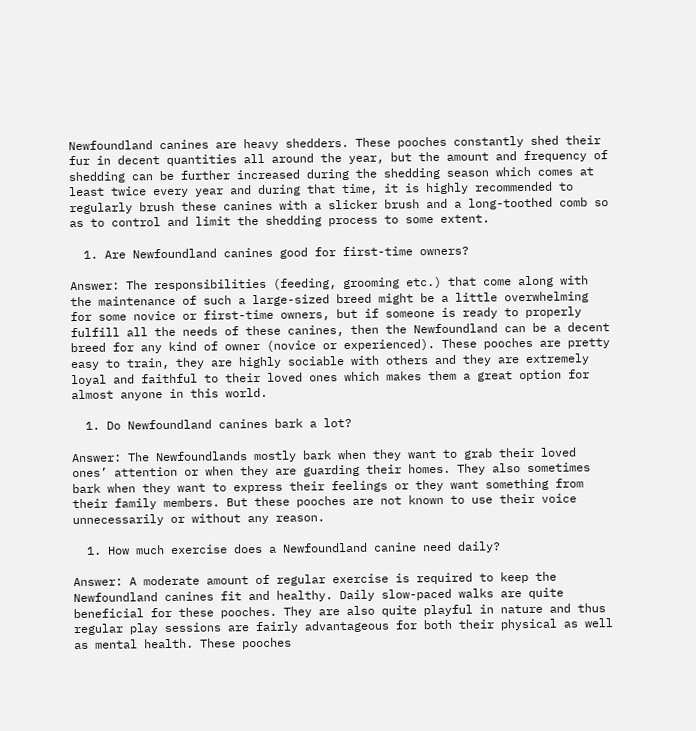Newfoundland canines are heavy shedders. These pooches constantly shed their fur in decent quantities all around the year, but the amount and frequency of shedding can be further increased during the shedding season which comes at least twice every year and during that time, it is highly recommended to regularly brush these canines with a slicker brush and a long-toothed comb so as to control and limit the shedding process to some extent.

  1. Are Newfoundland canines good for first-time owners?

Answer: The responsibilities (feeding, grooming etc.) that come along with the maintenance of such a large-sized breed might be a little overwhelming for some novice or first-time owners, but if someone is ready to properly fulfill all the needs of these canines, then the Newfoundland can be a decent breed for any kind of owner (novice or experienced). These pooches are pretty easy to train, they are highly sociable with others and they are extremely loyal and faithful to their loved ones which makes them a great option for almost anyone in this world.

  1. Do Newfoundland canines bark a lot?

Answer: The Newfoundlands mostly bark when they want to grab their loved ones’ attention or when they are guarding their homes. They also sometimes bark when they want to express their feelings or they want something from their family members. But these pooches are not known to use their voice unnecessarily or without any reason.

  1. How much exercise does a Newfoundland canine need daily?

Answer: A moderate amount of regular exercise is required to keep the Newfoundland canines fit and healthy. Daily slow-paced walks are quite beneficial for these pooches. They are also quite playful in nature and thus regular play sessions are fairly advantageous for both their physical as well as mental health. These pooches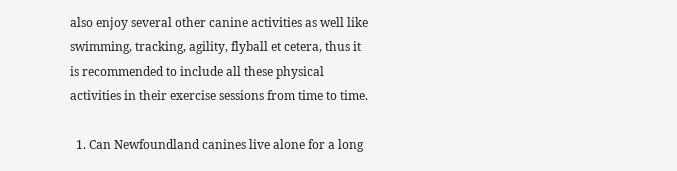also enjoy several other canine activities as well like swimming, tracking, agility, flyball et cetera, thus it is recommended to include all these physical activities in their exercise sessions from time to time.

  1. Can Newfoundland canines live alone for a long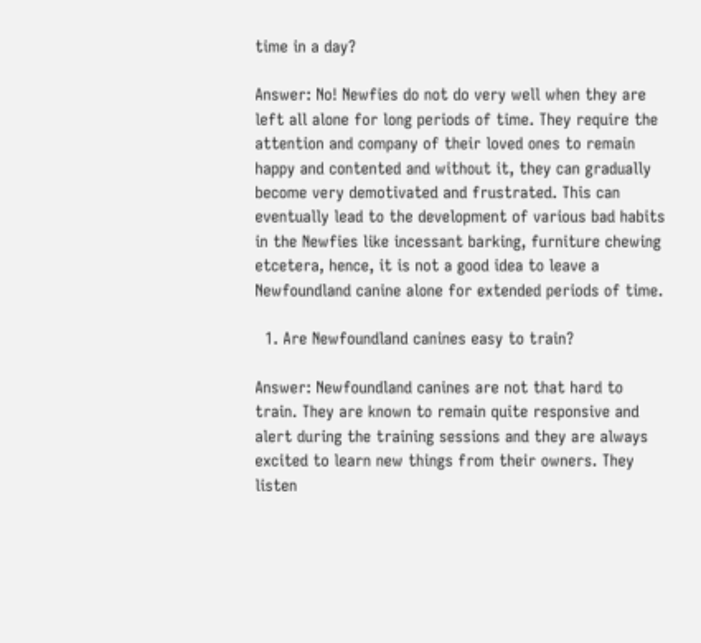time in a day?

Answer: No! Newfies do not do very well when they are left all alone for long periods of time. They require the attention and company of their loved ones to remain happy and contented and without it, they can gradually become very demotivated and frustrated. This can eventually lead to the development of various bad habits in the Newfies like incessant barking, furniture chewing etcetera, hence, it is not a good idea to leave a Newfoundland canine alone for extended periods of time.

  1. Are Newfoundland canines easy to train?

Answer: Newfoundland canines are not that hard to train. They are known to remain quite responsive and alert during the training sessions and they are always excited to learn new things from their owners. They listen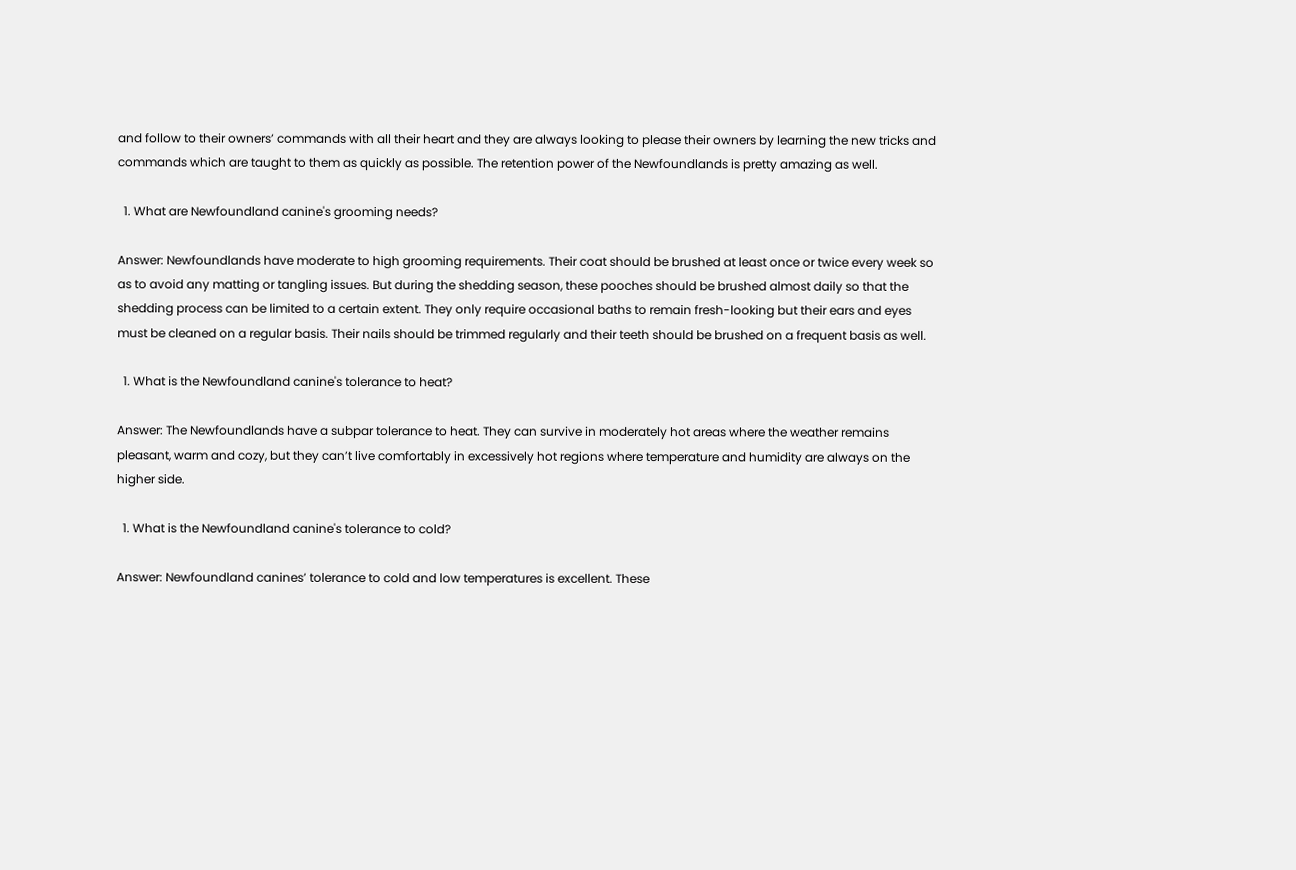and follow to their owners’ commands with all their heart and they are always looking to please their owners by learning the new tricks and commands which are taught to them as quickly as possible. The retention power of the Newfoundlands is pretty amazing as well.

  1. What are Newfoundland canine's grooming needs?

Answer: Newfoundlands have moderate to high grooming requirements. Their coat should be brushed at least once or twice every week so as to avoid any matting or tangling issues. But during the shedding season, these pooches should be brushed almost daily so that the shedding process can be limited to a certain extent. They only require occasional baths to remain fresh-looking but their ears and eyes must be cleaned on a regular basis. Their nails should be trimmed regularly and their teeth should be brushed on a frequent basis as well.

  1. What is the Newfoundland canine's tolerance to heat?

Answer: The Newfoundlands have a subpar tolerance to heat. They can survive in moderately hot areas where the weather remains pleasant, warm and cozy, but they can’t live comfortably in excessively hot regions where temperature and humidity are always on the higher side.

  1. What is the Newfoundland canine's tolerance to cold?

Answer: Newfoundland canines’ tolerance to cold and low temperatures is excellent. These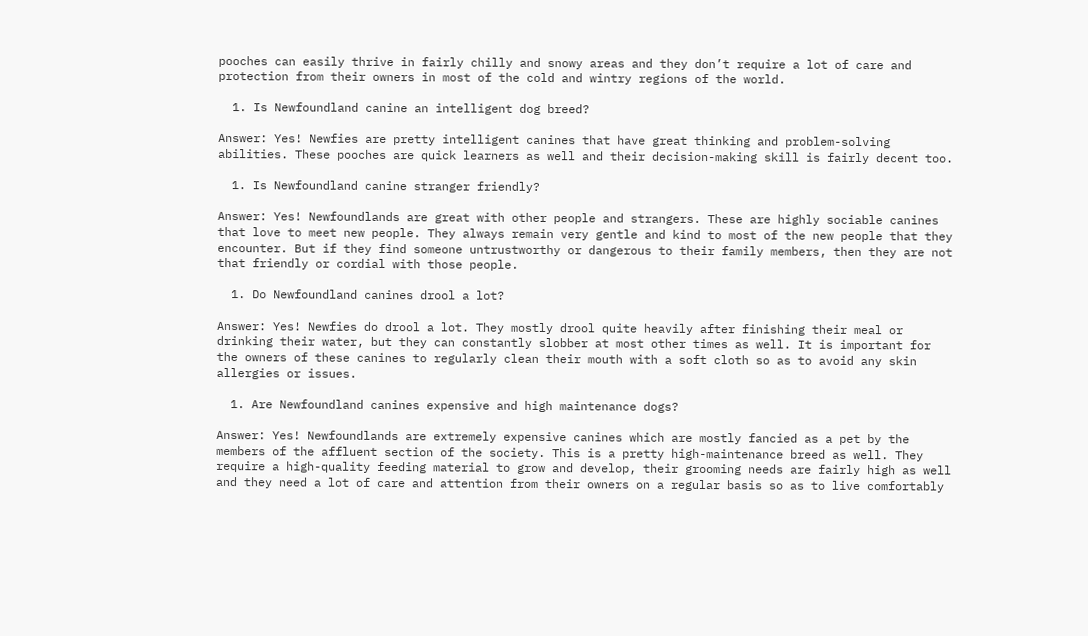pooches can easily thrive in fairly chilly and snowy areas and they don’t require a lot of care and protection from their owners in most of the cold and wintry regions of the world.

  1. Is Newfoundland canine an intelligent dog breed?

Answer: Yes! Newfies are pretty intelligent canines that have great thinking and problem-solving abilities. These pooches are quick learners as well and their decision-making skill is fairly decent too.

  1. Is Newfoundland canine stranger friendly?

Answer: Yes! Newfoundlands are great with other people and strangers. These are highly sociable canines that love to meet new people. They always remain very gentle and kind to most of the new people that they encounter. But if they find someone untrustworthy or dangerous to their family members, then they are not that friendly or cordial with those people.

  1. Do Newfoundland canines drool a lot?

Answer: Yes! Newfies do drool a lot. They mostly drool quite heavily after finishing their meal or drinking their water, but they can constantly slobber at most other times as well. It is important for the owners of these canines to regularly clean their mouth with a soft cloth so as to avoid any skin allergies or issues.

  1. Are Newfoundland canines expensive and high maintenance dogs?

Answer: Yes! Newfoundlands are extremely expensive canines which are mostly fancied as a pet by the members of the affluent section of the society. This is a pretty high-maintenance breed as well. They require a high-quality feeding material to grow and develop, their grooming needs are fairly high as well and they need a lot of care and attention from their owners on a regular basis so as to live comfortably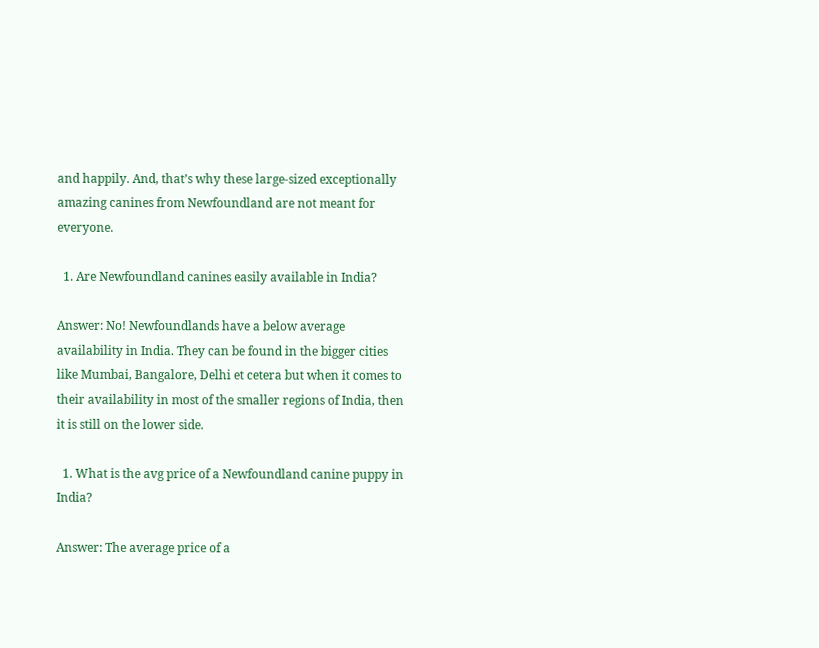and happily. And, that’s why these large-sized exceptionally amazing canines from Newfoundland are not meant for everyone.

  1. Are Newfoundland canines easily available in India?

Answer: No! Newfoundlands have a below average availability in India. They can be found in the bigger cities like Mumbai, Bangalore, Delhi et cetera but when it comes to their availability in most of the smaller regions of India, then it is still on the lower side.

  1. What is the avg price of a Newfoundland canine puppy in India?

Answer: The average price of a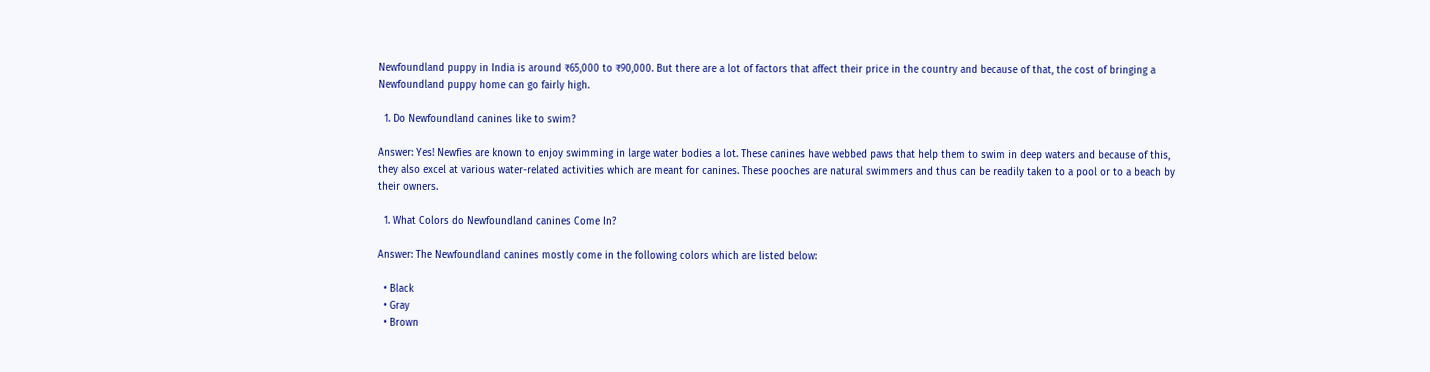Newfoundland puppy in India is around ₹65,000 to ₹90,000. But there are a lot of factors that affect their price in the country and because of that, the cost of bringing a Newfoundland puppy home can go fairly high.

  1. Do Newfoundland canines like to swim?

Answer: Yes! Newfies are known to enjoy swimming in large water bodies a lot. These canines have webbed paws that help them to swim in deep waters and because of this, they also excel at various water-related activities which are meant for canines. These pooches are natural swimmers and thus can be readily taken to a pool or to a beach by their owners.

  1. What Colors do Newfoundland canines Come In?

Answer: The Newfoundland canines mostly come in the following colors which are listed below:

  • Black
  • Gray
  • Brown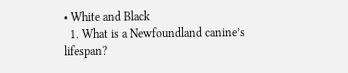• White and Black
  1. What is a Newfoundland canine’s lifespan?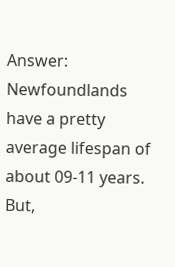Answer: Newfoundlands have a pretty average lifespan of about 09-11 years. But,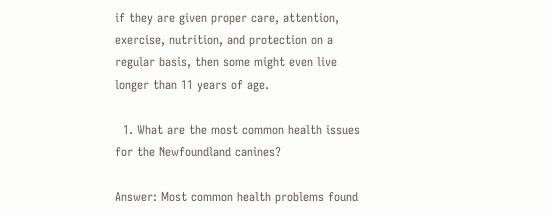if they are given proper care, attention, exercise, nutrition, and protection on a regular basis, then some might even live longer than 11 years of age.

  1. What are the most common health issues for the Newfoundland canines?

Answer: Most common health problems found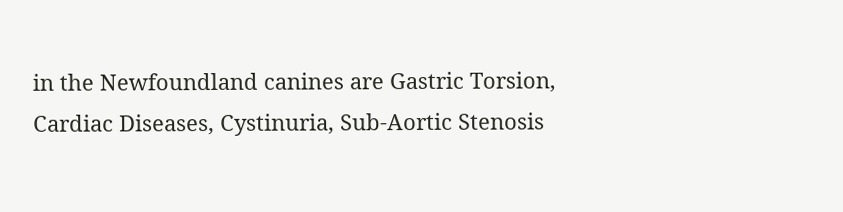in the Newfoundland canines are Gastric Torsion, Cardiac Diseases, Cystinuria, Sub-Aortic Stenosis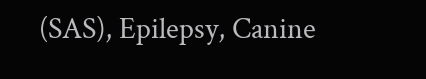(SAS), Epilepsy, Canine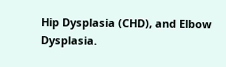Hip Dysplasia (CHD), and Elbow Dysplasia.